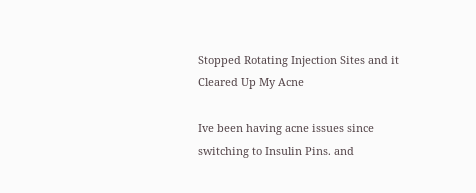Stopped Rotating Injection Sites and it Cleared Up My Acne

Ive been having acne issues since switching to Insulin Pins. and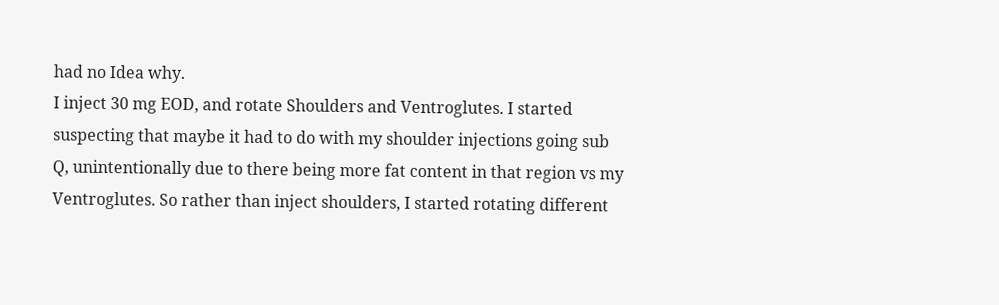had no Idea why.
I inject 30 mg EOD, and rotate Shoulders and Ventroglutes. I started suspecting that maybe it had to do with my shoulder injections going sub Q, unintentionally due to there being more fat content in that region vs my Ventroglutes. So rather than inject shoulders, I started rotating different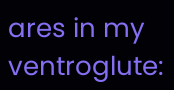ares in my ventroglute: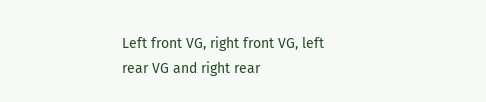Left front VG, right front VG, left rear VG and right rear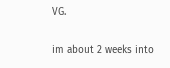VG.

im about 2 weeks into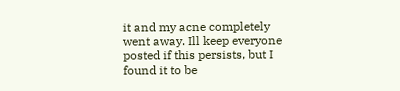it and my acne completely went away. Ill keep everyone posted if this persists, but I found it to be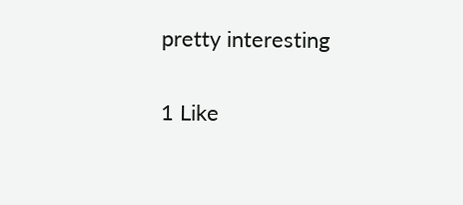pretty interesting

1 Like